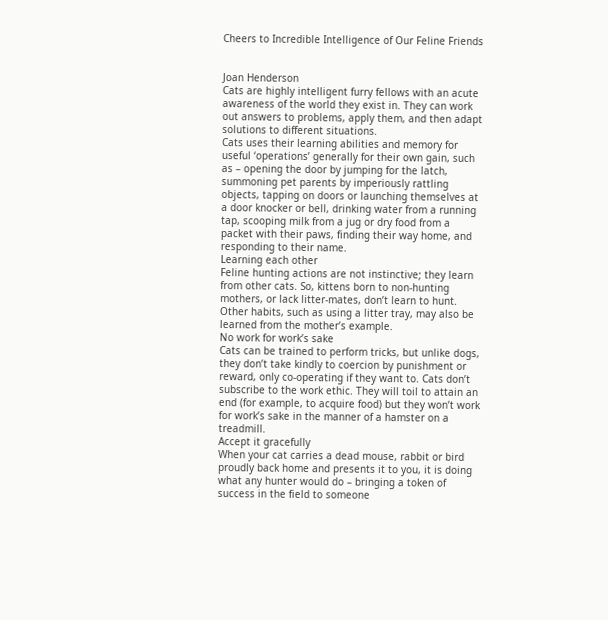Cheers to Incredible Intelligence of Our Feline Friends


Joan Henderson
Cats are highly intelligent furry fellows with an acute awareness of the world they exist in. They can work out answers to problems, apply them, and then adapt solutions to different situations.
Cats uses their learning abilities and memory for useful ‘operations’ generally for their own gain, such as – opening the door by jumping for the latch, summoning pet parents by imperiously rattling objects, tapping on doors or launching themselves at a door knocker or bell, drinking water from a running tap, scooping milk from a jug or dry food from a packet with their paws, finding their way home, and responding to their name.
Learning each other
Feline hunting actions are not instinctive; they learn from other cats. So, kittens born to non-hunting mothers, or lack litter-mates, don’t learn to hunt. Other habits, such as using a litter tray, may also be learned from the mother’s example.
No work for work’s sake
Cats can be trained to perform tricks, but unlike dogs, they don’t take kindly to coercion by punishment or reward, only co-operating if they want to. Cats don’t subscribe to the work ethic. They will toil to attain an end (for example, to acquire food) but they won’t work for work’s sake in the manner of a hamster on a treadmill.
Accept it gracefully
When your cat carries a dead mouse, rabbit or bird proudly back home and presents it to you, it is doing what any hunter would do – bringing a token of success in the field to someone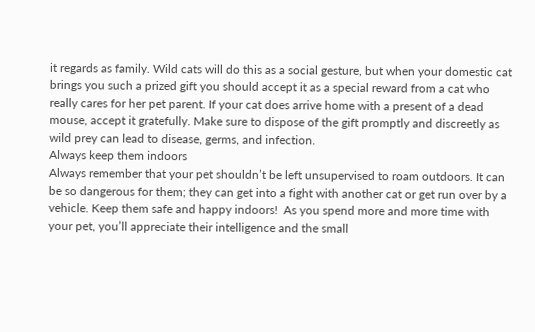it regards as family. Wild cats will do this as a social gesture, but when your domestic cat brings you such a prized gift you should accept it as a special reward from a cat who really cares for her pet parent. If your cat does arrive home with a present of a dead mouse, accept it gratefully. Make sure to dispose of the gift promptly and discreetly as wild prey can lead to disease, germs, and infection.
Always keep them indoors
Always remember that your pet shouldn’t be left unsupervised to roam outdoors. It can be so dangerous for them; they can get into a fight with another cat or get run over by a vehicle. Keep them safe and happy indoors!  As you spend more and more time with your pet, you’ll appreciate their intelligence and the small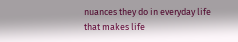nuances they do in everyday life that makes life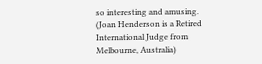so interesting and amusing.
(Joan Henderson is a Retired International Judge from Melbourne, Australia)